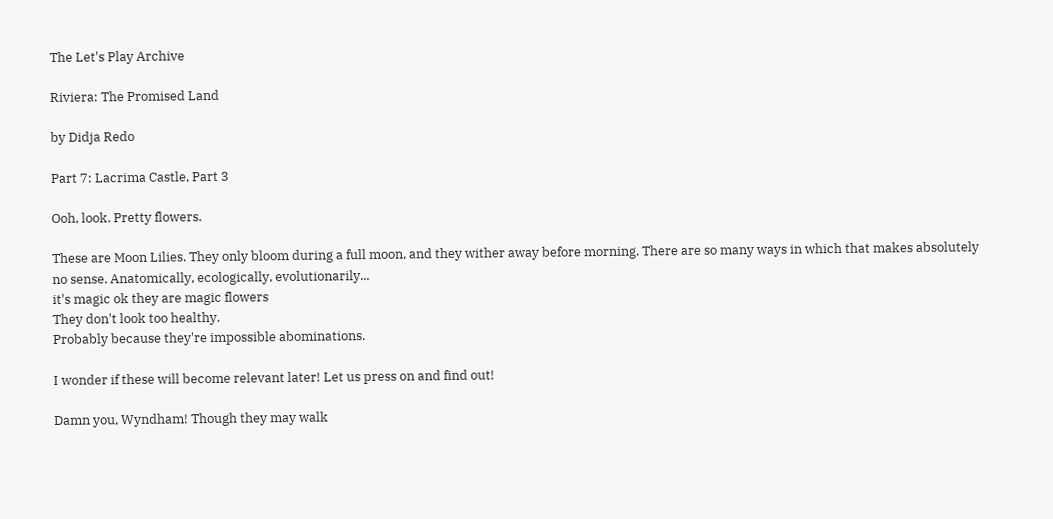The Let's Play Archive

Riviera: The Promised Land

by Didja Redo

Part 7: Lacrima Castle, Part 3

Ooh, look. Pretty flowers.

These are Moon Lilies. They only bloom during a full moon, and they wither away before morning. There are so many ways in which that makes absolutely no sense. Anatomically, ecologically, evolutionarily...
it's magic ok they are magic flowers
They don't look too healthy.
Probably because they're impossible abominations.

I wonder if these will become relevant later! Let us press on and find out!

Damn you, Wyndham! Though they may walk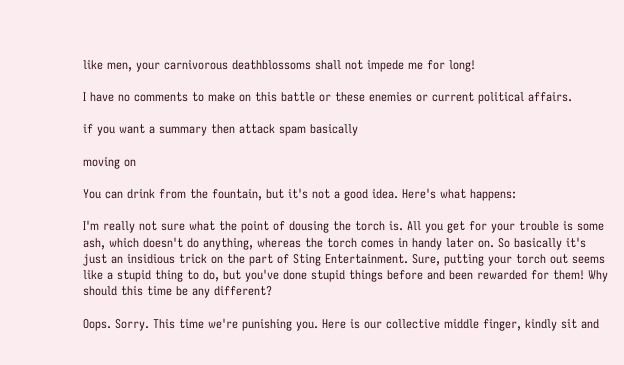like men, your carnivorous deathblossoms shall not impede me for long!

I have no comments to make on this battle or these enemies or current political affairs.

if you want a summary then attack spam basically

moving on

You can drink from the fountain, but it's not a good idea. Here's what happens:

I'm really not sure what the point of dousing the torch is. All you get for your trouble is some ash, which doesn't do anything, whereas the torch comes in handy later on. So basically it's just an insidious trick on the part of Sting Entertainment. Sure, putting your torch out seems like a stupid thing to do, but you've done stupid things before and been rewarded for them! Why should this time be any different?

Oops. Sorry. This time we're punishing you. Here is our collective middle finger, kindly sit and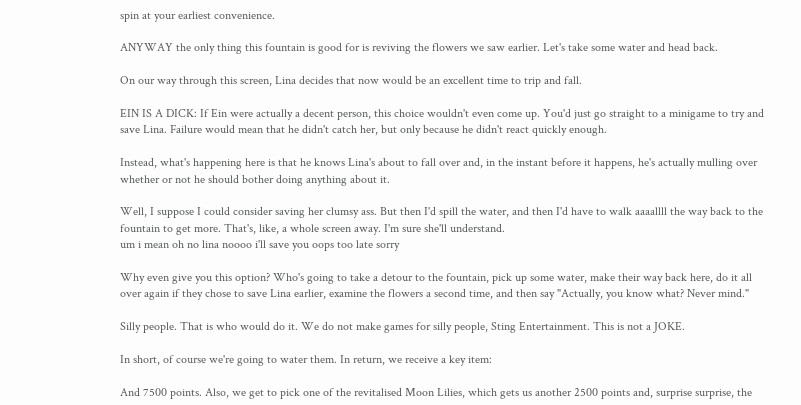spin at your earliest convenience.

ANYWAY the only thing this fountain is good for is reviving the flowers we saw earlier. Let's take some water and head back.

On our way through this screen, Lina decides that now would be an excellent time to trip and fall.

EIN IS A DICK: If Ein were actually a decent person, this choice wouldn't even come up. You'd just go straight to a minigame to try and save Lina. Failure would mean that he didn't catch her, but only because he didn't react quickly enough.

Instead, what's happening here is that he knows Lina's about to fall over and, in the instant before it happens, he's actually mulling over whether or not he should bother doing anything about it.

Well, I suppose I could consider saving her clumsy ass. But then I'd spill the water, and then I'd have to walk aaaallll the way back to the fountain to get more. That's, like, a whole screen away. I'm sure she'll understand.
um i mean oh no lina noooo i'll save you oops too late sorry

Why even give you this option? Who's going to take a detour to the fountain, pick up some water, make their way back here, do it all over again if they chose to save Lina earlier, examine the flowers a second time, and then say "Actually, you know what? Never mind."

Silly people. That is who would do it. We do not make games for silly people, Sting Entertainment. This is not a JOKE.

In short, of course we're going to water them. In return, we receive a key item:

And 7500 points. Also, we get to pick one of the revitalised Moon Lilies, which gets us another 2500 points and, surprise surprise, the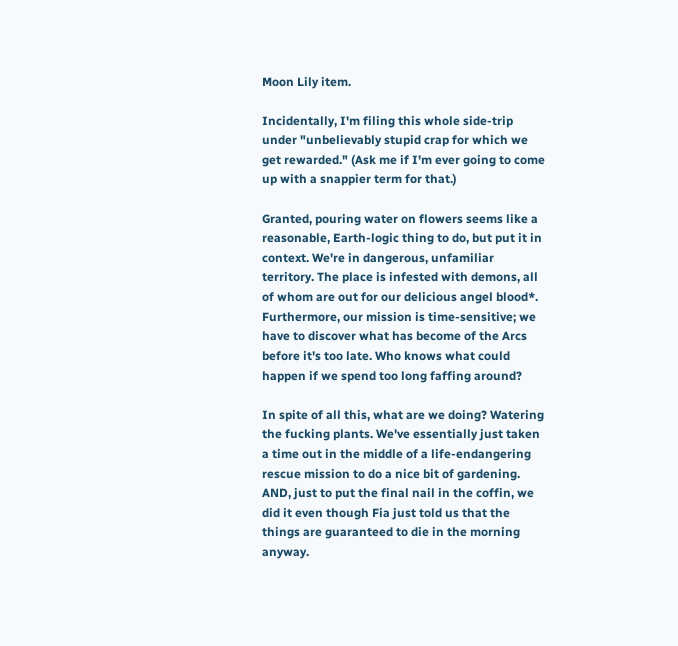Moon Lily item.

Incidentally, I'm filing this whole side-trip under "unbelievably stupid crap for which we get rewarded." (Ask me if I'm ever going to come up with a snappier term for that.)

Granted, pouring water on flowers seems like a reasonable, Earth-logic thing to do, but put it in context. We're in dangerous, unfamiliar territory. The place is infested with demons, all of whom are out for our delicious angel blood*. Furthermore, our mission is time-sensitive; we have to discover what has become of the Arcs before it's too late. Who knows what could happen if we spend too long faffing around?

In spite of all this, what are we doing? Watering the fucking plants. We've essentially just taken a time out in the middle of a life-endangering rescue mission to do a nice bit of gardening. AND, just to put the final nail in the coffin, we did it even though Fia just told us that the things are guaranteed to die in the morning anyway.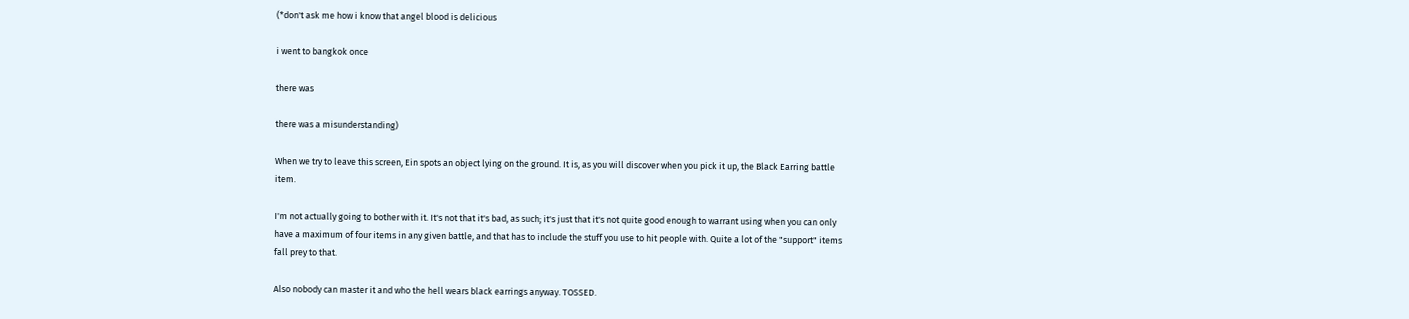(*don't ask me how i know that angel blood is delicious

i went to bangkok once

there was

there was a misunderstanding)

When we try to leave this screen, Ein spots an object lying on the ground. It is, as you will discover when you pick it up, the Black Earring battle item.

I'm not actually going to bother with it. It's not that it's bad, as such; it's just that it's not quite good enough to warrant using when you can only have a maximum of four items in any given battle, and that has to include the stuff you use to hit people with. Quite a lot of the "support" items fall prey to that.

Also nobody can master it and who the hell wears black earrings anyway. TOSSED.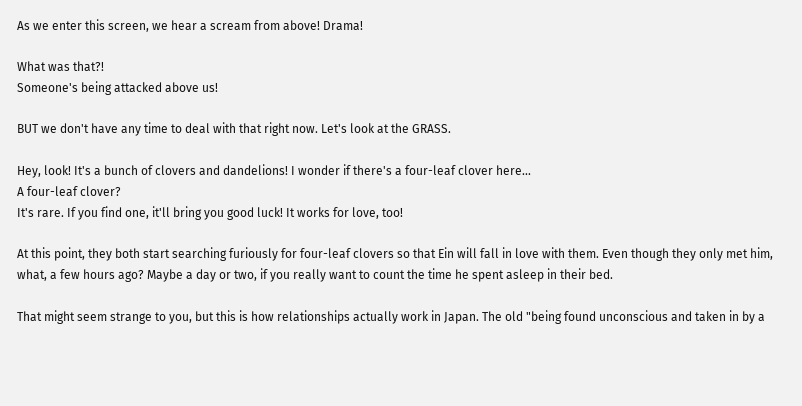As we enter this screen, we hear a scream from above! Drama!

What was that?!
Someone's being attacked above us!

BUT we don't have any time to deal with that right now. Let's look at the GRASS.

Hey, look! It's a bunch of clovers and dandelions! I wonder if there's a four-leaf clover here...
A four-leaf clover?
It's rare. If you find one, it'll bring you good luck! It works for love, too!

At this point, they both start searching furiously for four-leaf clovers so that Ein will fall in love with them. Even though they only met him, what, a few hours ago? Maybe a day or two, if you really want to count the time he spent asleep in their bed.

That might seem strange to you, but this is how relationships actually work in Japan. The old "being found unconscious and taken in by a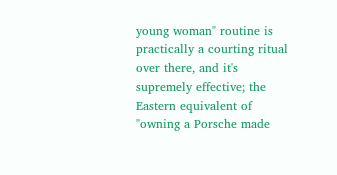young woman" routine is practically a courting ritual over there, and it's supremely effective; the Eastern equivalent of "owning a Porsche made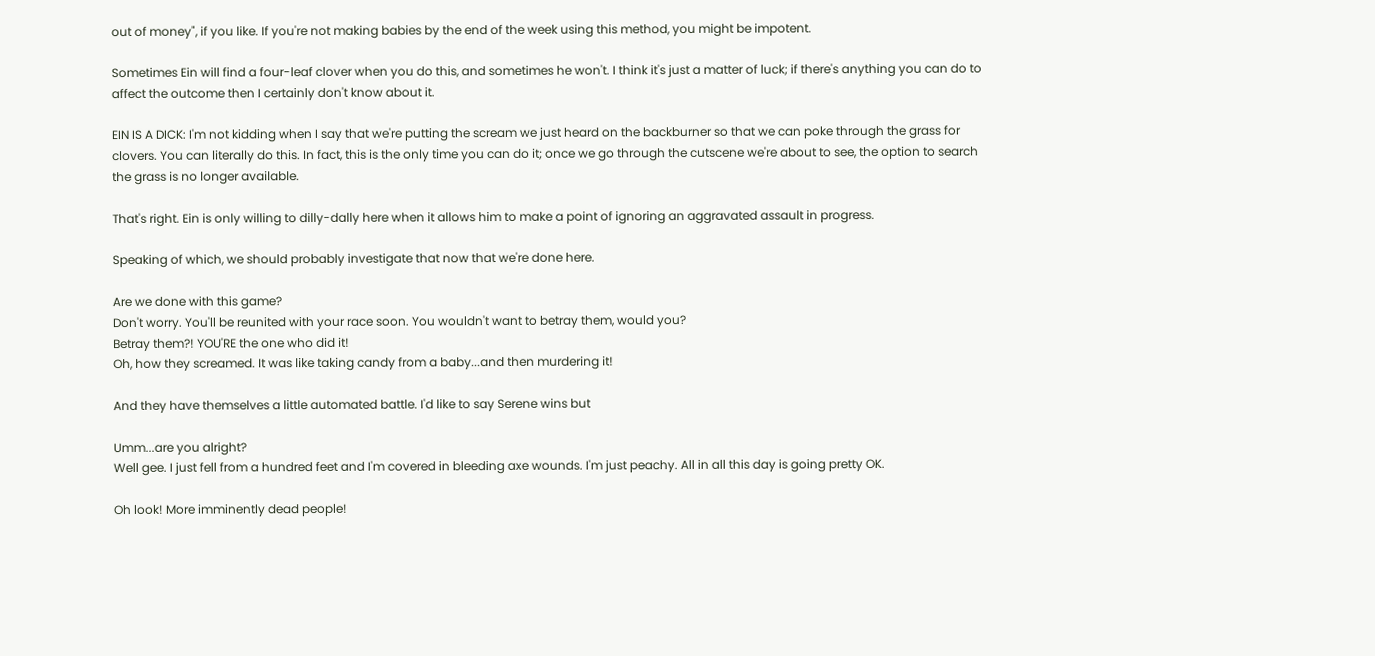out of money", if you like. If you're not making babies by the end of the week using this method, you might be impotent.

Sometimes Ein will find a four-leaf clover when you do this, and sometimes he won't. I think it's just a matter of luck; if there's anything you can do to affect the outcome then I certainly don't know about it.

EIN IS A DICK: I'm not kidding when I say that we're putting the scream we just heard on the backburner so that we can poke through the grass for clovers. You can literally do this. In fact, this is the only time you can do it; once we go through the cutscene we're about to see, the option to search the grass is no longer available.

That's right. Ein is only willing to dilly-dally here when it allows him to make a point of ignoring an aggravated assault in progress.

Speaking of which, we should probably investigate that now that we're done here.

Are we done with this game?
Don't worry. You'll be reunited with your race soon. You wouldn't want to betray them, would you?
Betray them?! YOU'RE the one who did it!
Oh, how they screamed. It was like taking candy from a baby...and then murdering it!

And they have themselves a little automated battle. I'd like to say Serene wins but

Umm...are you alright?
Well gee. I just fell from a hundred feet and I'm covered in bleeding axe wounds. I'm just peachy. All in all this day is going pretty OK.

Oh look! More imminently dead people!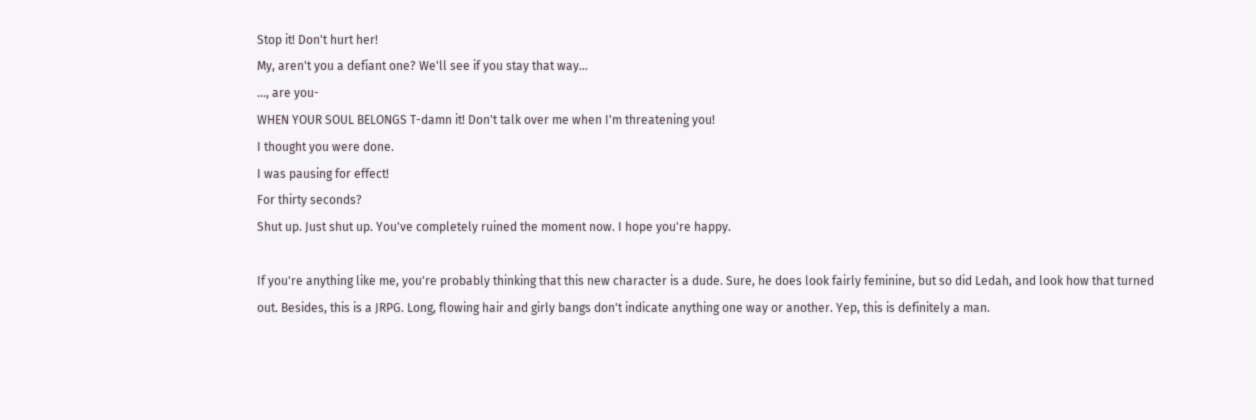Stop it! Don't hurt her!
My, aren't you a defiant one? We'll see if you stay that way...
..., are you-
WHEN YOUR SOUL BELONGS T-damn it! Don't talk over me when I'm threatening you!
I thought you were done.
I was pausing for effect!
For thirty seconds?
Shut up. Just shut up. You've completely ruined the moment now. I hope you're happy.

If you're anything like me, you're probably thinking that this new character is a dude. Sure, he does look fairly feminine, but so did Ledah, and look how that turned out. Besides, this is a JRPG. Long, flowing hair and girly bangs don't indicate anything one way or another. Yep, this is definitely a man.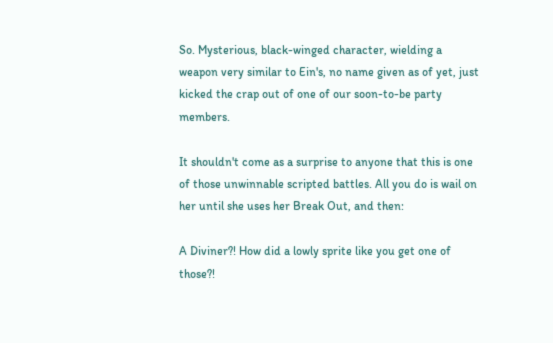So. Mysterious, black-winged character, wielding a weapon very similar to Ein's, no name given as of yet, just kicked the crap out of one of our soon-to-be party members.

It shouldn't come as a surprise to anyone that this is one of those unwinnable scripted battles. All you do is wail on her until she uses her Break Out, and then:

A Diviner?! How did a lowly sprite like you get one of those?!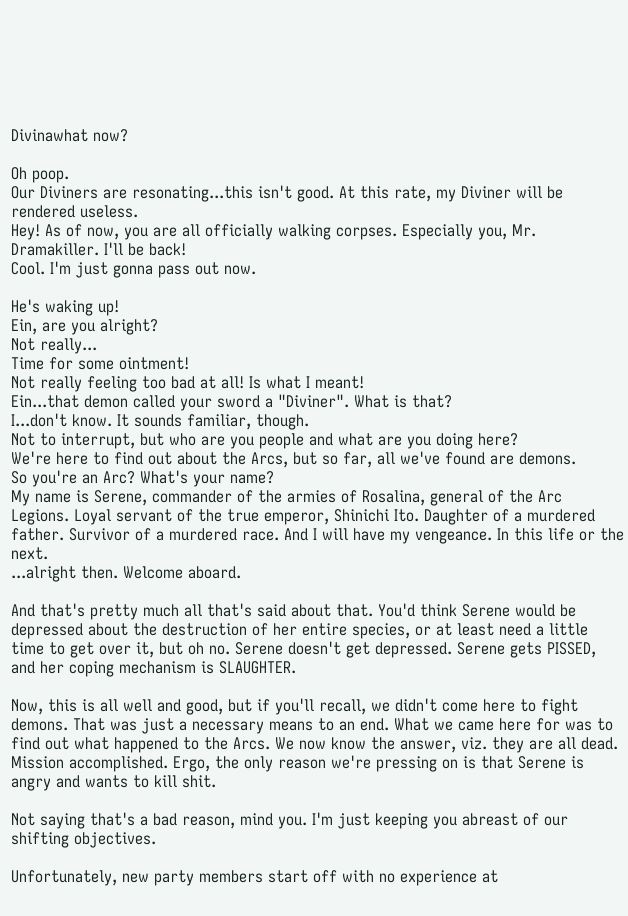Divinawhat now?

Oh poop.
Our Diviners are resonating...this isn't good. At this rate, my Diviner will be rendered useless.
Hey! As of now, you are all officially walking corpses. Especially you, Mr. Dramakiller. I'll be back!
Cool. I'm just gonna pass out now.

He's waking up!
Ein, are you alright?
Not really...
Time for some ointment!
Not really feeling too bad at all! Is what I meant!
Ein...that demon called your sword a "Diviner". What is that?
I...don't know. It sounds familiar, though.
Not to interrupt, but who are you people and what are you doing here?
We're here to find out about the Arcs, but so far, all we've found are demons.
So you're an Arc? What's your name?
My name is Serene, commander of the armies of Rosalina, general of the Arc Legions. Loyal servant of the true emperor, Shinichi Ito. Daughter of a murdered father. Survivor of a murdered race. And I will have my vengeance. In this life or the next.
...alright then. Welcome aboard.

And that's pretty much all that's said about that. You'd think Serene would be depressed about the destruction of her entire species, or at least need a little time to get over it, but oh no. Serene doesn't get depressed. Serene gets PISSED, and her coping mechanism is SLAUGHTER.

Now, this is all well and good, but if you'll recall, we didn't come here to fight demons. That was just a necessary means to an end. What we came here for was to find out what happened to the Arcs. We now know the answer, viz. they are all dead. Mission accomplished. Ergo, the only reason we're pressing on is that Serene is angry and wants to kill shit.

Not saying that's a bad reason, mind you. I'm just keeping you abreast of our shifting objectives.

Unfortunately, new party members start off with no experience at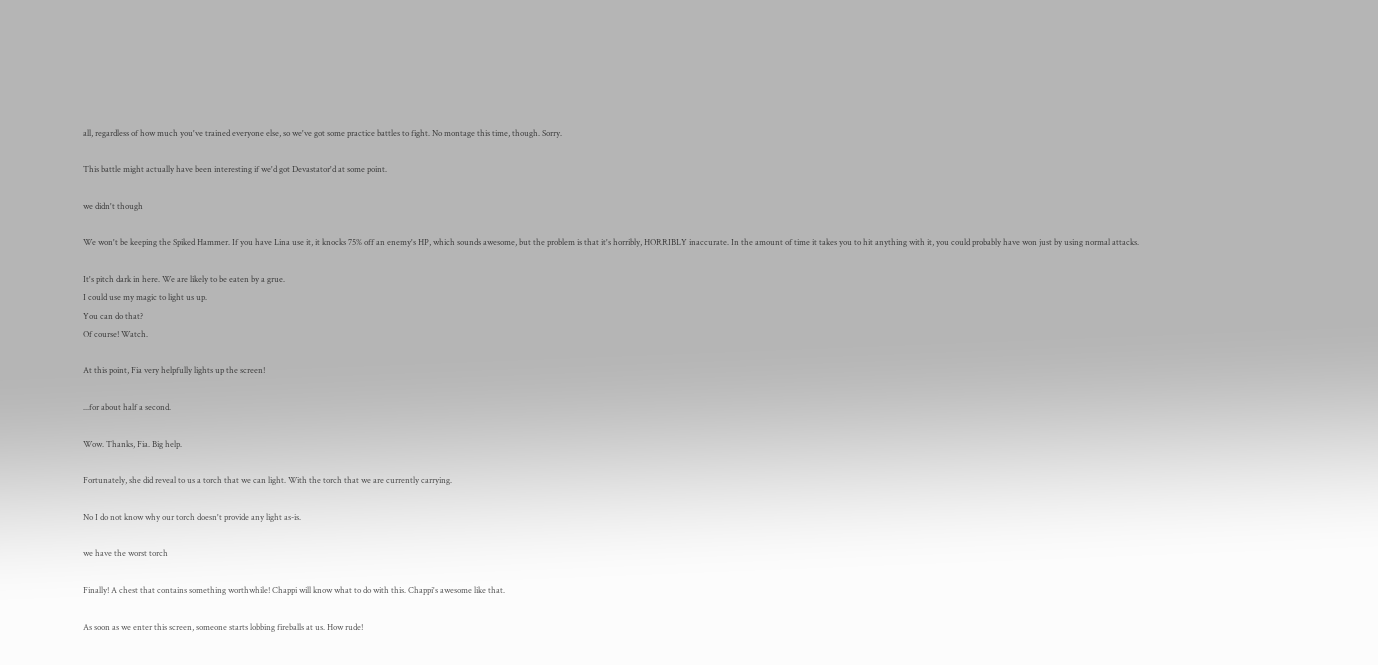all, regardless of how much you've trained everyone else, so we've got some practice battles to fight. No montage this time, though. Sorry.

This battle might actually have been interesting if we'd got Devastator'd at some point.

we didn't though

We won't be keeping the Spiked Hammer. If you have Lina use it, it knocks 75% off an enemy's HP, which sounds awesome, but the problem is that it's horribly, HORRIBLY inaccurate. In the amount of time it takes you to hit anything with it, you could probably have won just by using normal attacks.

It's pitch dark in here. We are likely to be eaten by a grue.
I could use my magic to light us up.
You can do that?
Of course! Watch.

At this point, Fia very helpfully lights up the screen!

...for about half a second.

Wow. Thanks, Fia. Big help.

Fortunately, she did reveal to us a torch that we can light. With the torch that we are currently carrying.

No I do not know why our torch doesn't provide any light as-is.

we have the worst torch

Finally! A chest that contains something worthwhile! Chappi will know what to do with this. Chappi's awesome like that.

As soon as we enter this screen, someone starts lobbing fireballs at us. How rude!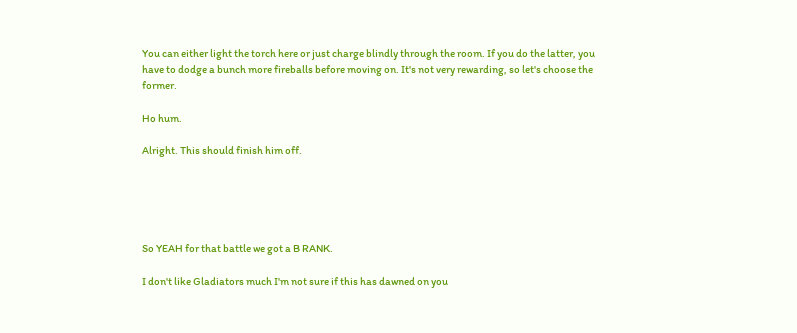You can either light the torch here or just charge blindly through the room. If you do the latter, you have to dodge a bunch more fireballs before moving on. It's not very rewarding, so let's choose the former.

Ho hum.

Alright. This should finish him off.





So YEAH for that battle we got a B RANK.

I don't like Gladiators much I'm not sure if this has dawned on you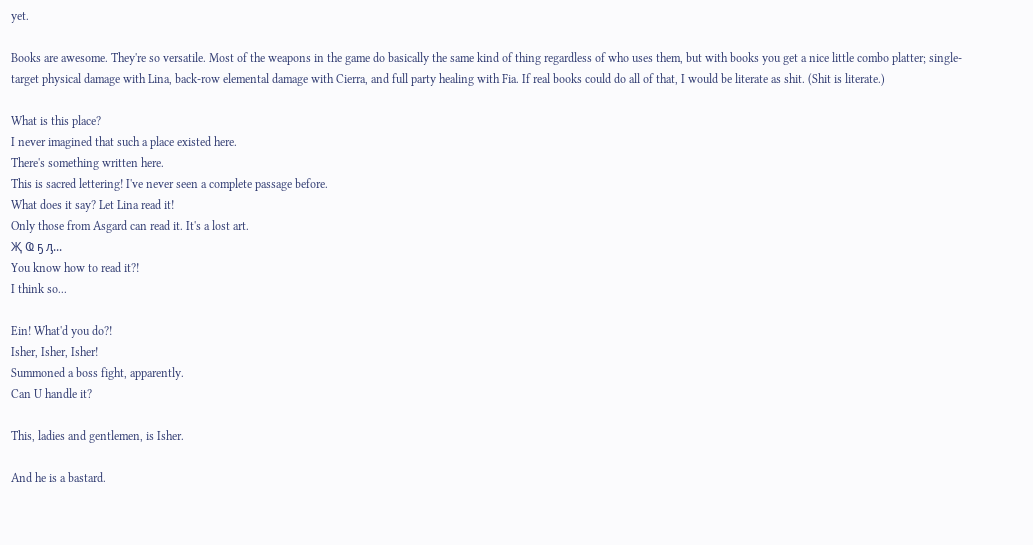yet.

Books are awesome. They're so versatile. Most of the weapons in the game do basically the same kind of thing regardless of who uses them, but with books you get a nice little combo platter; single-target physical damage with Lina, back-row elemental damage with Cierra, and full party healing with Fia. If real books could do all of that, I would be literate as shit. (Shit is literate.)

What is this place?
I never imagined that such a place existed here.
There's something written here.
This is sacred lettering! I've never seen a complete passage before.
What does it say? Let Lina read it!
Only those from Asgard can read it. It's a lost art.
Җ Ҩ ҕ ԓ...
You know how to read it?!
I think so...

Ein! What'd you do?!
Isher, Isher, Isher!
Summoned a boss fight, apparently.
Can U handle it?

This, ladies and gentlemen, is Isher.

And he is a bastard.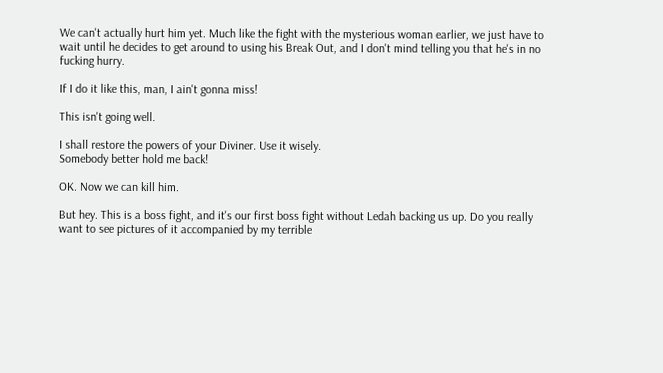We can't actually hurt him yet. Much like the fight with the mysterious woman earlier, we just have to wait until he decides to get around to using his Break Out, and I don't mind telling you that he's in no fucking hurry.

If I do it like this, man, I ain't gonna miss!

This isn't going well.

I shall restore the powers of your Diviner. Use it wisely.
Somebody better hold me back!

OK. Now we can kill him.

But hey. This is a boss fight, and it's our first boss fight without Ledah backing us up. Do you really want to see pictures of it accompanied by my terrible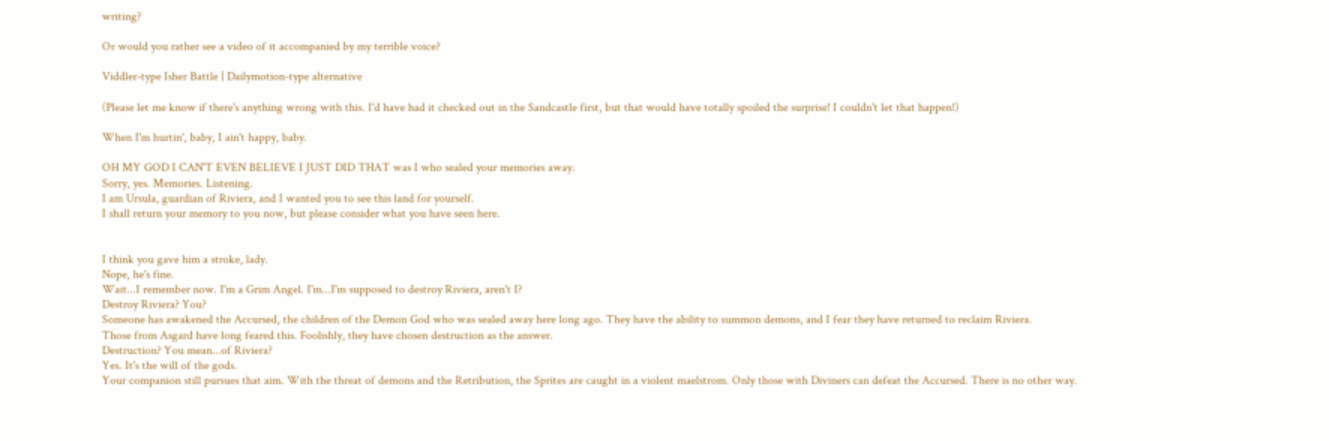writing?

Or would you rather see a video of it accompanied by my terrible voice?

Viddler-type Isher Battle | Dailymotion-type alternative

(Please let me know if there's anything wrong with this. I'd have had it checked out in the Sandcastle first, but that would have totally spoiled the surprise! I couldn't let that happen!)

When I'm hurtin', baby, I ain't happy, baby.

OH MY GOD I CAN'T EVEN BELIEVE I JUST DID THAT was I who sealed your memories away.
Sorry, yes. Memories. Listening.
I am Ursula, guardian of Riviera, and I wanted you to see this land for yourself.
I shall return your memory to you now, but please consider what you have seen here.


I think you gave him a stroke, lady.
Nope, he's fine.
Wait...I remember now. I'm a Grim Angel. I'm...I'm supposed to destroy Riviera, aren't I?
Destroy Riviera? You?
Someone has awakened the Accursed, the children of the Demon God who was sealed away here long ago. They have the ability to summon demons, and I fear they have returned to reclaim Riviera.
Those from Asgard have long feared this. Foolishly, they have chosen destruction as the answer.
Destruction? You mean...of Riviera?
Yes. It's the will of the gods.
Your companion still pursues that aim. With the threat of demons and the Retribution, the Sprites are caught in a violent maelstrom. Only those with Diviners can defeat the Accursed. There is no other way.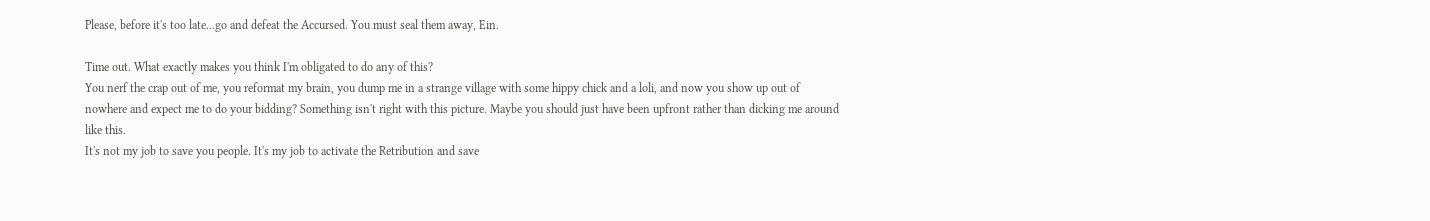Please, before it's too late...go and defeat the Accursed. You must seal them away, Ein.

Time out. What exactly makes you think I'm obligated to do any of this?
You nerf the crap out of me, you reformat my brain, you dump me in a strange village with some hippy chick and a loli, and now you show up out of nowhere and expect me to do your bidding? Something isn't right with this picture. Maybe you should just have been upfront rather than dicking me around like this.
It's not my job to save you people. It's my job to activate the Retribution and save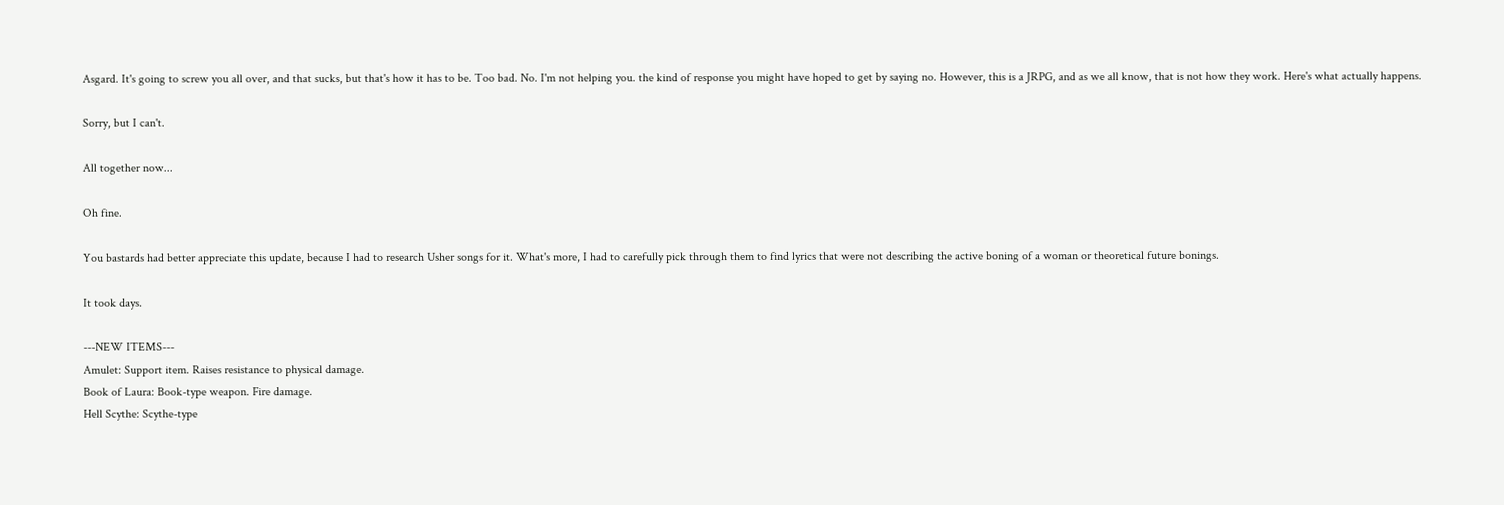Asgard. It's going to screw you all over, and that sucks, but that's how it has to be. Too bad. No. I'm not helping you. the kind of response you might have hoped to get by saying no. However, this is a JRPG, and as we all know, that is not how they work. Here's what actually happens.

Sorry, but I can't.

All together now...

Oh fine.

You bastards had better appreciate this update, because I had to research Usher songs for it. What's more, I had to carefully pick through them to find lyrics that were not describing the active boning of a woman or theoretical future bonings.

It took days.

---NEW ITEMS---
Amulet: Support item. Raises resistance to physical damage.
Book of Laura: Book-type weapon. Fire damage.
Hell Scythe: Scythe-type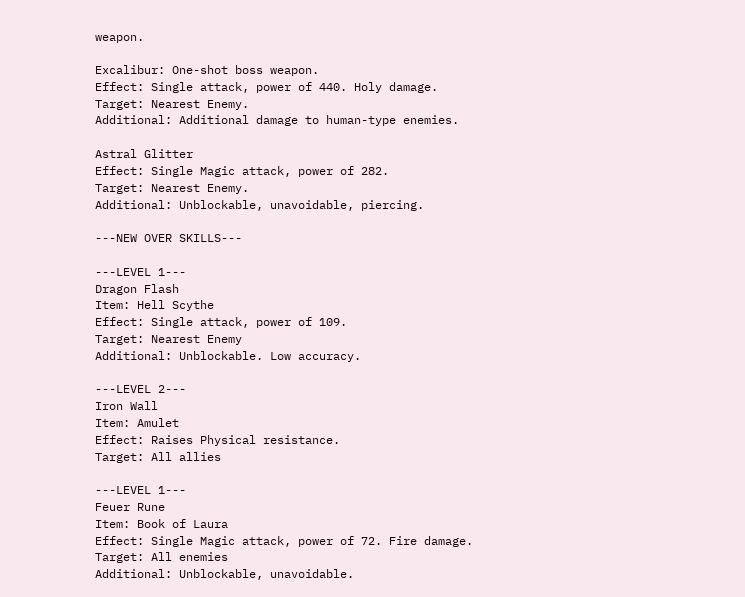weapon.

Excalibur: One-shot boss weapon.
Effect: Single attack, power of 440. Holy damage.
Target: Nearest Enemy.
Additional: Additional damage to human-type enemies.

Astral Glitter
Effect: Single Magic attack, power of 282.
Target: Nearest Enemy.
Additional: Unblockable, unavoidable, piercing.

---NEW OVER SKILLS---

---LEVEL 1---
Dragon Flash
Item: Hell Scythe
Effect: Single attack, power of 109.
Target: Nearest Enemy
Additional: Unblockable. Low accuracy.

---LEVEL 2---
Iron Wall
Item: Amulet
Effect: Raises Physical resistance.
Target: All allies

---LEVEL 1---
Feuer Rune
Item: Book of Laura
Effect: Single Magic attack, power of 72. Fire damage.
Target: All enemies
Additional: Unblockable, unavoidable.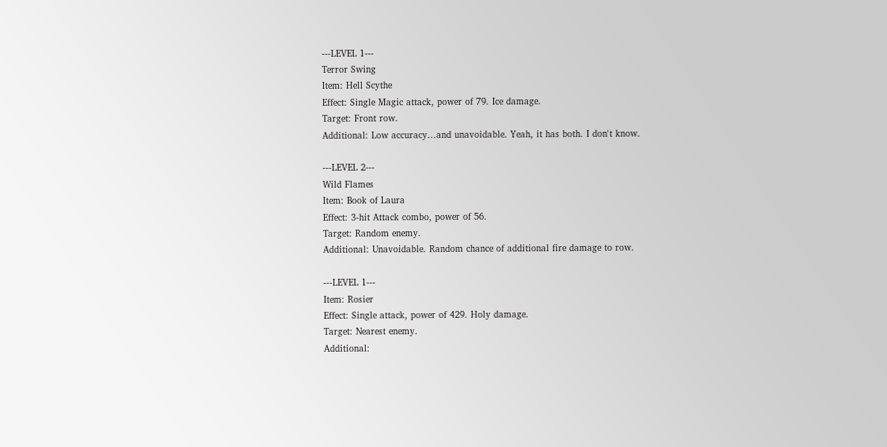---LEVEL 1---
Terror Swing
Item: Hell Scythe
Effect: Single Magic attack, power of 79. Ice damage.
Target: Front row.
Additional: Low accuracy...and unavoidable. Yeah, it has both. I don't know.

---LEVEL 2---
Wild Flames
Item: Book of Laura
Effect: 3-hit Attack combo, power of 56.
Target: Random enemy.
Additional: Unavoidable. Random chance of additional fire damage to row.

---LEVEL 1---
Item: Rosier
Effect: Single attack, power of 429. Holy damage.
Target: Nearest enemy.
Additional: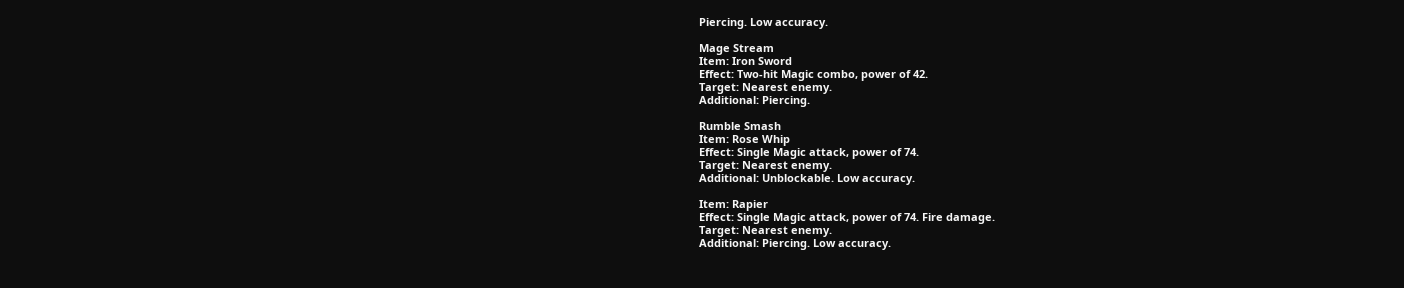Piercing. Low accuracy.

Mage Stream
Item: Iron Sword
Effect: Two-hit Magic combo, power of 42.
Target: Nearest enemy.
Additional: Piercing.

Rumble Smash
Item: Rose Whip
Effect: Single Magic attack, power of 74.
Target: Nearest enemy.
Additional: Unblockable. Low accuracy.

Item: Rapier
Effect: Single Magic attack, power of 74. Fire damage.
Target: Nearest enemy.
Additional: Piercing. Low accuracy.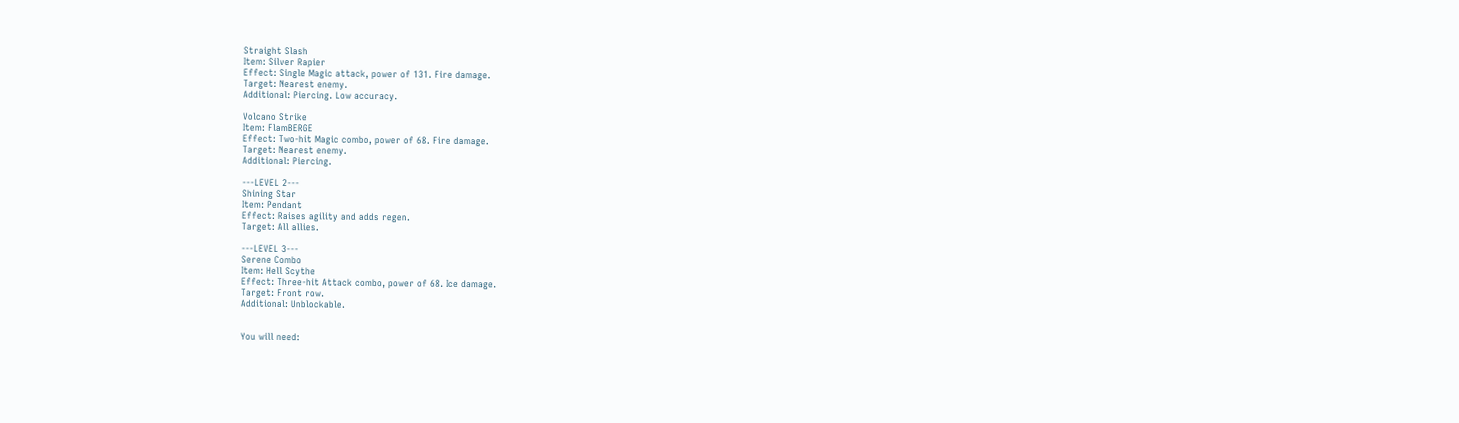Straight Slash
Item: Silver Rapier
Effect: Single Magic attack, power of 131. Fire damage.
Target: Nearest enemy.
Additional: Piercing. Low accuracy.

Volcano Strike
Item: FlamBERGE
Effect: Two-hit Magic combo, power of 68. Fire damage.
Target: Nearest enemy.
Additional: Piercing.

---LEVEL 2---
Shining Star
Item: Pendant
Effect: Raises agility and adds regen.
Target: All allies.

---LEVEL 3---
Serene Combo
Item: Hell Scythe
Effect: Three-hit Attack combo, power of 68. Ice damage.
Target: Front row.
Additional: Unblockable.


You will need: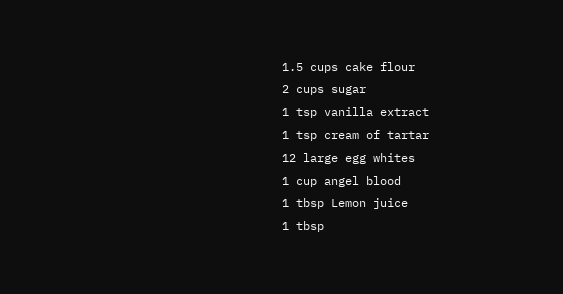1.5 cups cake flour
2 cups sugar
1 tsp vanilla extract
1 tsp cream of tartar
12 large egg whites
1 cup angel blood
1 tbsp Lemon juice
1 tbsp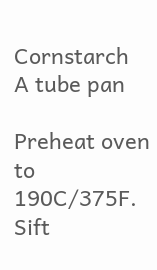Cornstarch
A tube pan

Preheat oven to 190C/375F. Sift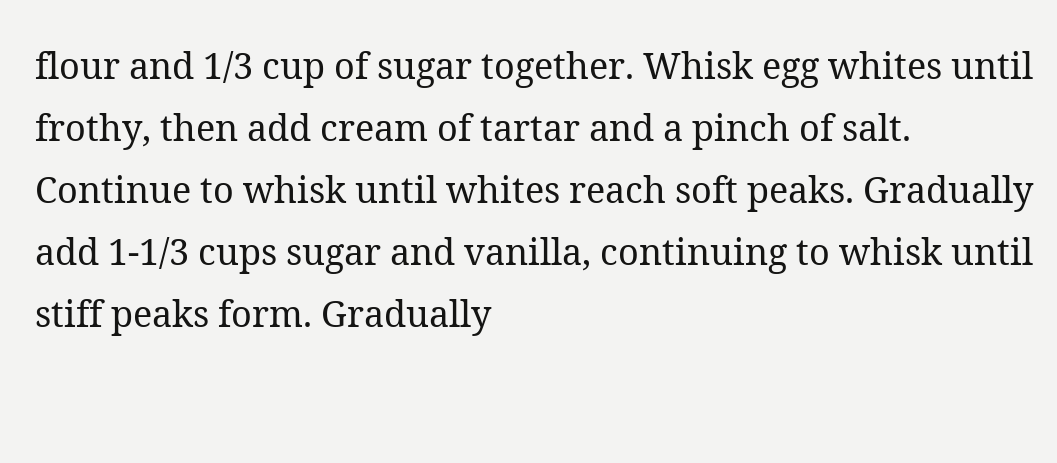flour and 1/3 cup of sugar together. Whisk egg whites until frothy, then add cream of tartar and a pinch of salt. Continue to whisk until whites reach soft peaks. Gradually add 1-1/3 cups sugar and vanilla, continuing to whisk until stiff peaks form. Gradually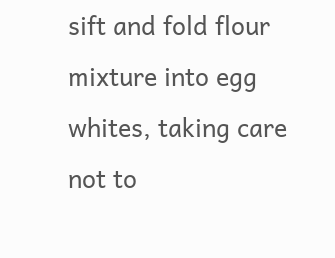sift and fold flour mixture into egg whites, taking care not to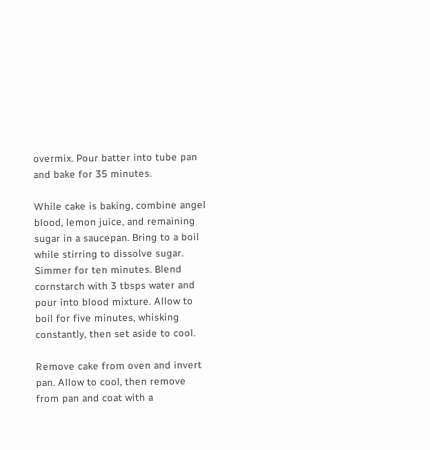overmix. Pour batter into tube pan and bake for 35 minutes.

While cake is baking, combine angel blood, lemon juice, and remaining sugar in a saucepan. Bring to a boil while stirring to dissolve sugar. Simmer for ten minutes. Blend cornstarch with 3 tbsps water and pour into blood mixture. Allow to boil for five minutes, whisking constantly, then set aside to cool.

Remove cake from oven and invert pan. Allow to cool, then remove from pan and coat with a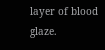layer of blood glaze.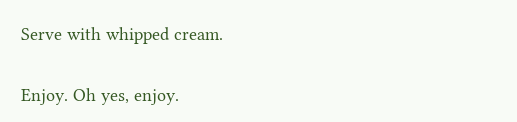Serve with whipped cream.

Enjoy. Oh yes, enjoy.